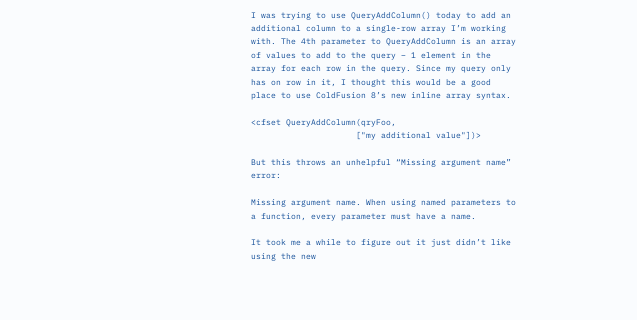I was trying to use QueryAddColumn() today to add an additional column to a single-row array I’m working with. The 4th parameter to QueryAddColumn is an array of values to add to the query – 1 element in the array for each row in the query. Since my query only has on row in it, I thought this would be a good place to use ColdFusion 8’s new inline array syntax.

<cfset QueryAddColumn(qryFoo,
                     ["my additional value"])>

But this throws an unhelpful “Missing argument name” error:

Missing argument name. When using named parameters to a function, every parameter must have a name.

It took me a while to figure out it just didn’t like using the new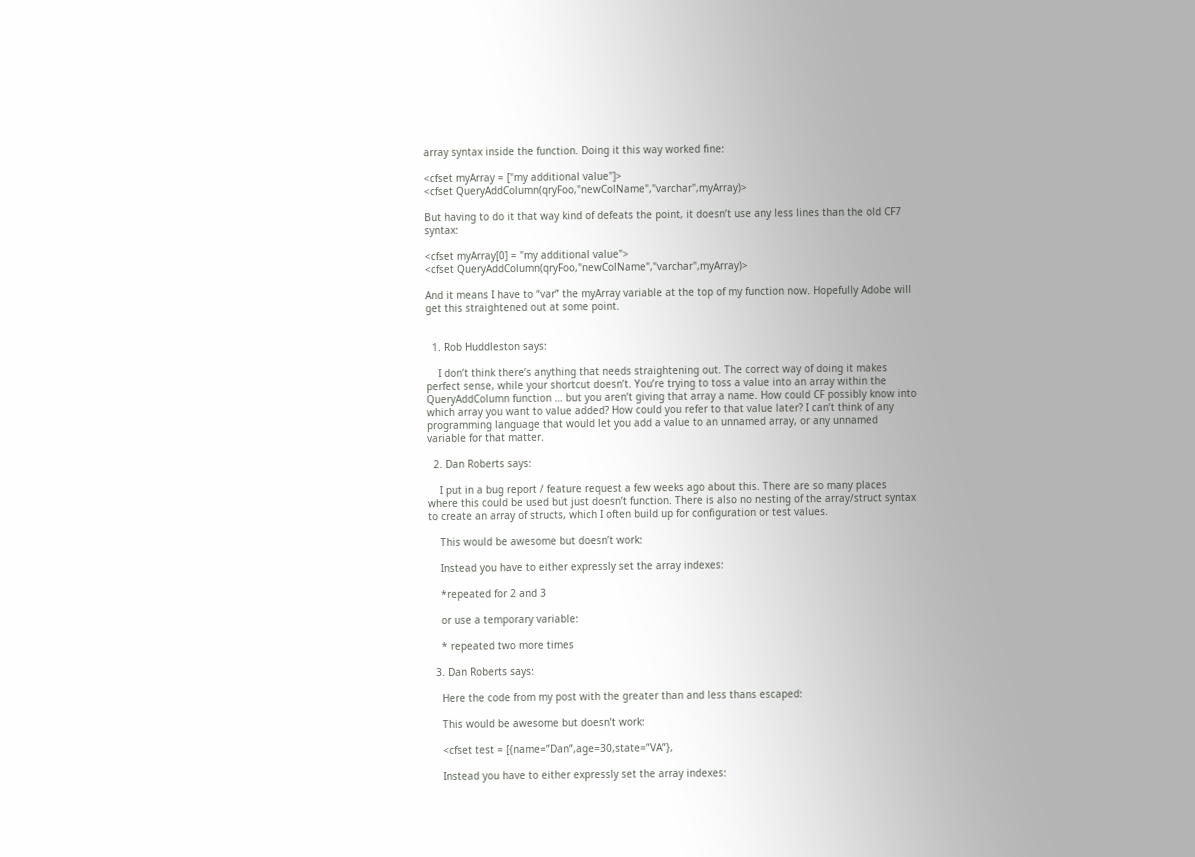array syntax inside the function. Doing it this way worked fine:

<cfset myArray = ["my additional value"]>
<cfset QueryAddColumn(qryFoo,"newColName","varchar",myArray)>

But having to do it that way kind of defeats the point, it doesn’t use any less lines than the old CF7 syntax:

<cfset myArray[0] = "my additional value">
<cfset QueryAddColumn(qryFoo,"newColName","varchar",myArray)>

And it means I have to “var” the myArray variable at the top of my function now. Hopefully Adobe will get this straightened out at some point.


  1. Rob Huddleston says:

    I don’t think there’s anything that needs straightening out. The correct way of doing it makes perfect sense, while your shortcut doesn’t. You’re trying to toss a value into an array within the QueryAddColumn function … but you aren’t giving that array a name. How could CF possibly know into which array you want to value added? How could you refer to that value later? I can’t think of any programming language that would let you add a value to an unnamed array, or any unnamed variable for that matter.

  2. Dan Roberts says:

    I put in a bug report / feature request a few weeks ago about this. There are so many places where this could be used but just doesn’t function. There is also no nesting of the array/struct syntax to create an array of structs, which I often build up for configuration or test values.

    This would be awesome but doesn’t work:

    Instead you have to either expressly set the array indexes:

    *repeated for 2 and 3

    or use a temporary variable:

    * repeated two more times

  3. Dan Roberts says:

    Here the code from my post with the greater than and less thans escaped:

    This would be awesome but doesn’t work:

    <cfset test = [{name=”Dan”,age=30,state=”VA”},

    Instead you have to either expressly set the array indexes: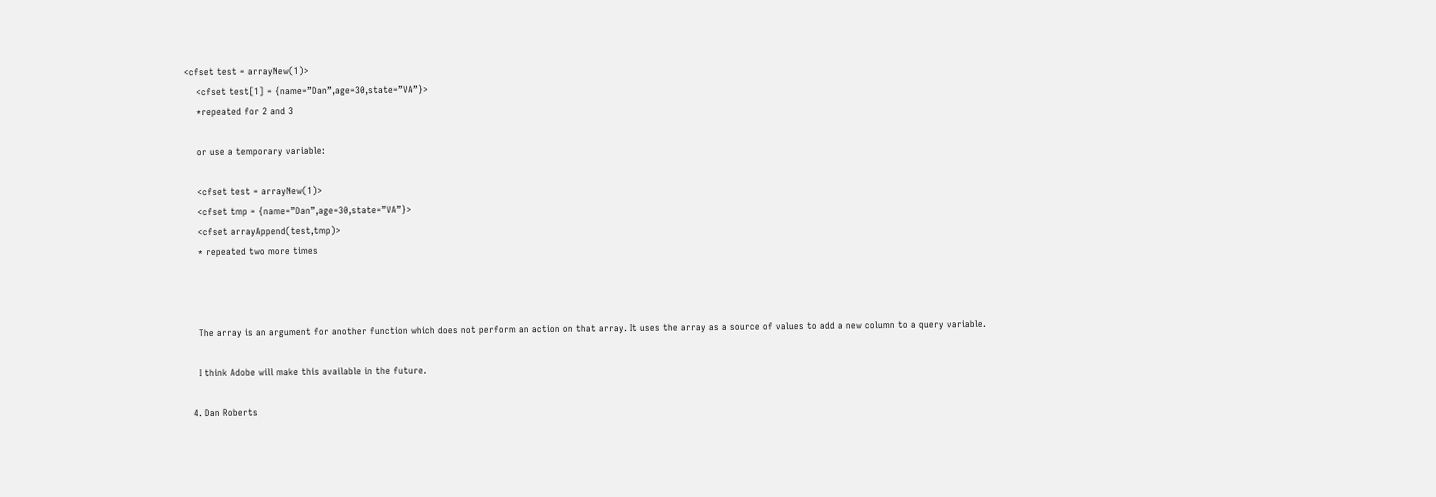<cfset test = arrayNew(1)>
    <cfset test[1] = {name=”Dan”,age=30,state=”VA”}>
    *repeated for 2 and 3

    or use a temporary variable:

    <cfset test = arrayNew(1)>
    <cfset tmp = {name=”Dan”,age=30,state=”VA”}>
    <cfset arrayAppend(test,tmp)>
    * repeated two more times



    The array is an argument for another function which does not perform an action on that array. It uses the array as a source of values to add a new column to a query variable.

    I think Adobe will make this available in the future.

  4. Dan Roberts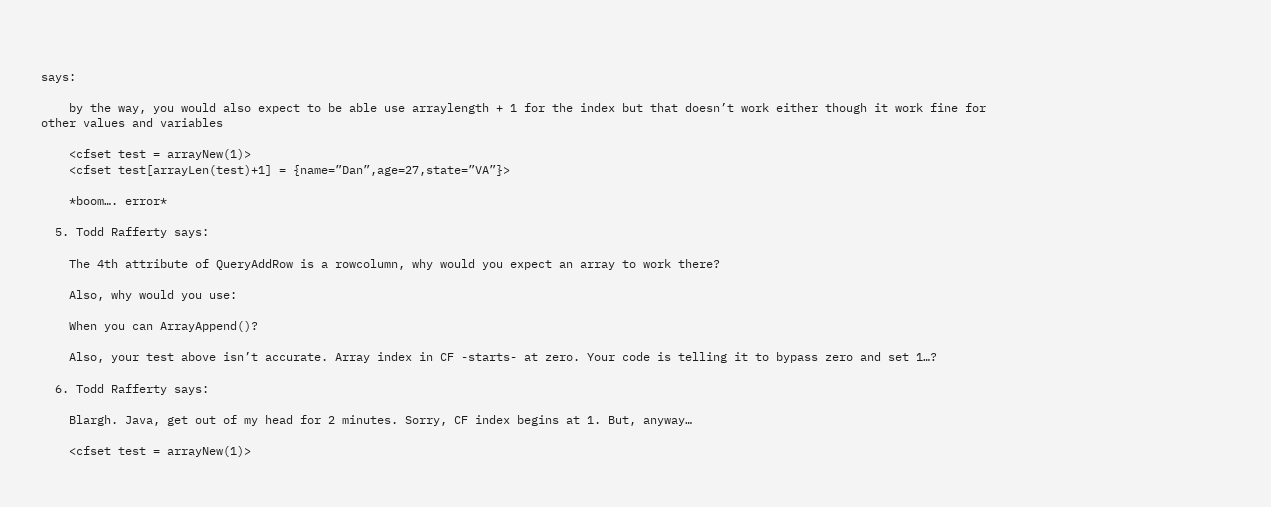says:

    by the way, you would also expect to be able use arraylength + 1 for the index but that doesn’t work either though it work fine for other values and variables

    <cfset test = arrayNew(1)>
    <cfset test[arrayLen(test)+1] = {name=”Dan”,age=27,state=”VA”}>

    *boom…. error*

  5. Todd Rafferty says:

    The 4th attribute of QueryAddRow is a rowcolumn, why would you expect an array to work there?

    Also, why would you use:

    When you can ArrayAppend()?

    Also, your test above isn’t accurate. Array index in CF -starts- at zero. Your code is telling it to bypass zero and set 1…?

  6. Todd Rafferty says:

    Blargh. Java, get out of my head for 2 minutes. Sorry, CF index begins at 1. But, anyway…

    <cfset test = arrayNew(1)>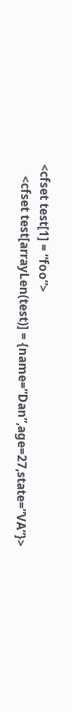<cfset test[1] = “foo”>
    <cfset test[arrayLen(test)] = {name=”Dan”,age=27,state=”VA”}>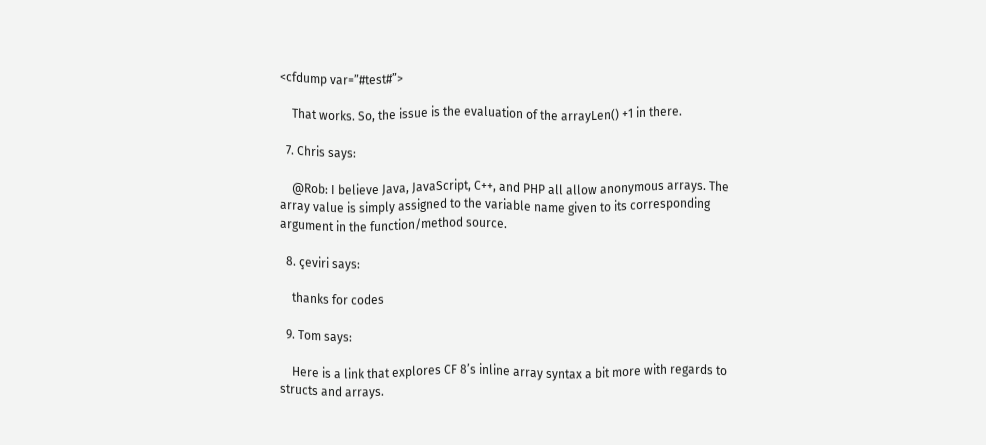<cfdump var=”#test#”>

    That works. So, the issue is the evaluation of the arrayLen() +1 in there.

  7. Chris says:

    @Rob: I believe Java, JavaScript, C++, and PHP all allow anonymous arrays. The array value is simply assigned to the variable name given to its corresponding argument in the function/method source.

  8. çeviri says:

    thanks for codes

  9. Tom says:

    Here is a link that explores CF 8’s inline array syntax a bit more with regards to structs and arrays.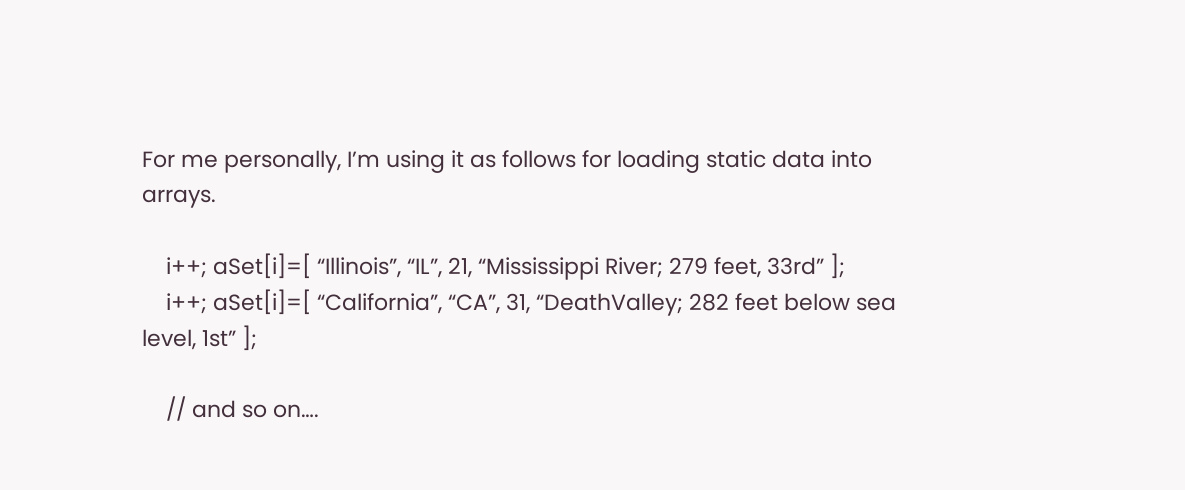For me personally, I’m using it as follows for loading static data into arrays.

    i++; aSet[i]=[ “Illinois”, “IL”, 21, “Mississippi River; 279 feet, 33rd” ];
    i++; aSet[i]=[ “California”, “CA”, 31, “DeathValley; 282 feet below sea level, 1st” ];

    // and so on….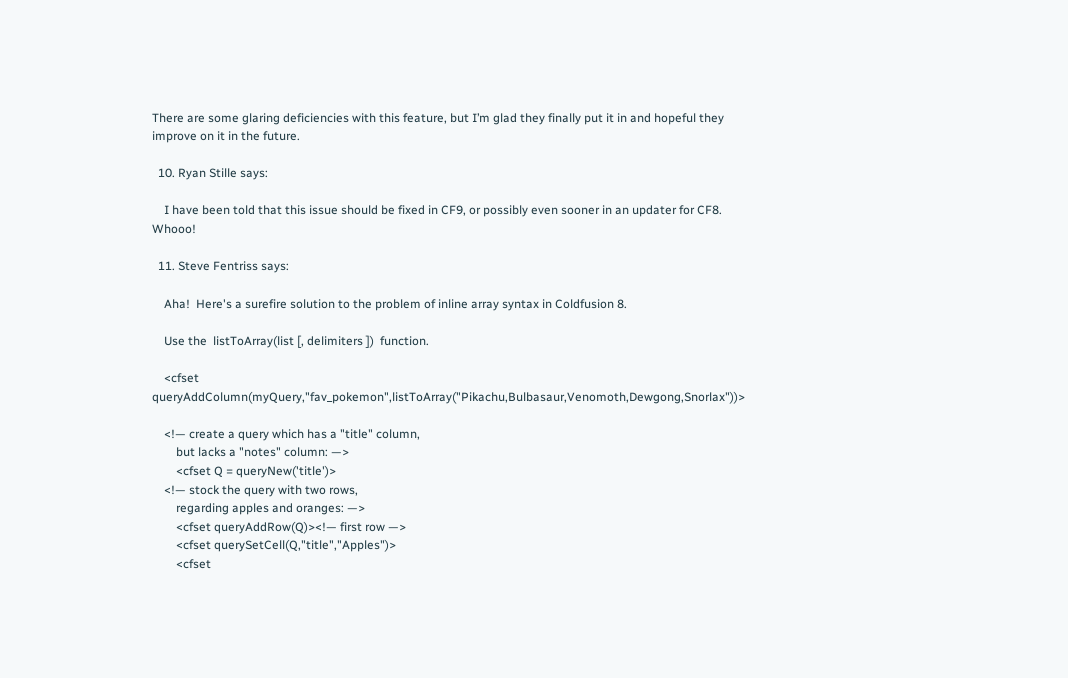There are some glaring deficiencies with this feature, but I’m glad they finally put it in and hopeful they improve on it in the future.

  10. Ryan Stille says:

    I have been told that this issue should be fixed in CF9, or possibly even sooner in an updater for CF8. Whooo!

  11. Steve Fentriss says:

    Aha!  Here's a surefire solution to the problem of inline array syntax in Coldfusion 8.

    Use the  listToArray(list [, delimiters ])  function.

    <cfset queryAddColumn(myQuery,"fav_pokemon",listToArray("Pikachu,Bulbasaur,Venomoth,Dewgong,Snorlax"))>

    <!— create a query which has a "title" column,
        but lacks a "notes" column: —>
        <cfset Q = queryNew('title')>
    <!— stock the query with two rows,
        regarding apples and oranges: —>
        <cfset queryAddRow(Q)><!— first row —>
        <cfset querySetCell(Q,"title","Apples")>
        <cfset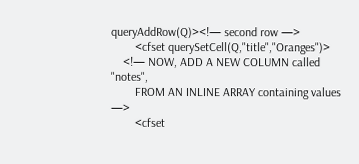queryAddRow(Q)><!— second row —>
        <cfset querySetCell(Q,"title","Oranges")>
    <!— NOW, ADD A NEW COLUMN called "notes",
        FROM AN INLINE ARRAY containing values —>
        <cfset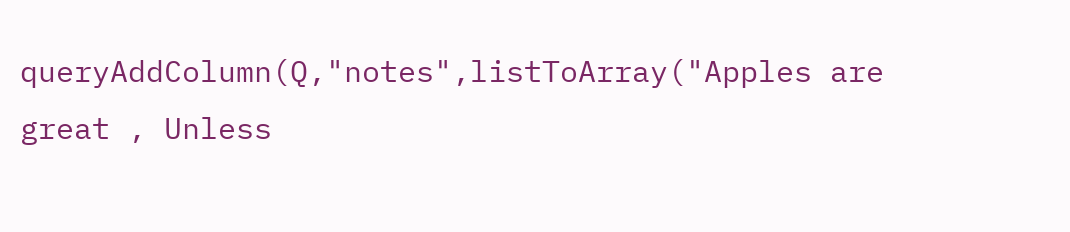queryAddColumn(Q,"notes",listToArray("Apples are great , Unless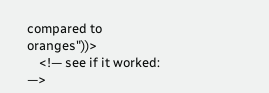compared to oranges"))>
    <!— see if it worked: —>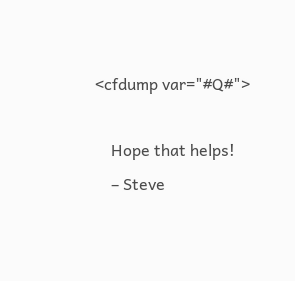<cfdump var="#Q#">

    Hope that helps!
    – Steve